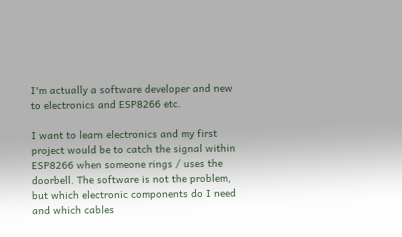I'm actually a software developer and new to electronics and ESP8266 etc.

I want to learn electronics and my first project would be to catch the signal within ESP8266 when someone rings / uses the doorbell. The software is not the problem, but which electronic components do I need and which cables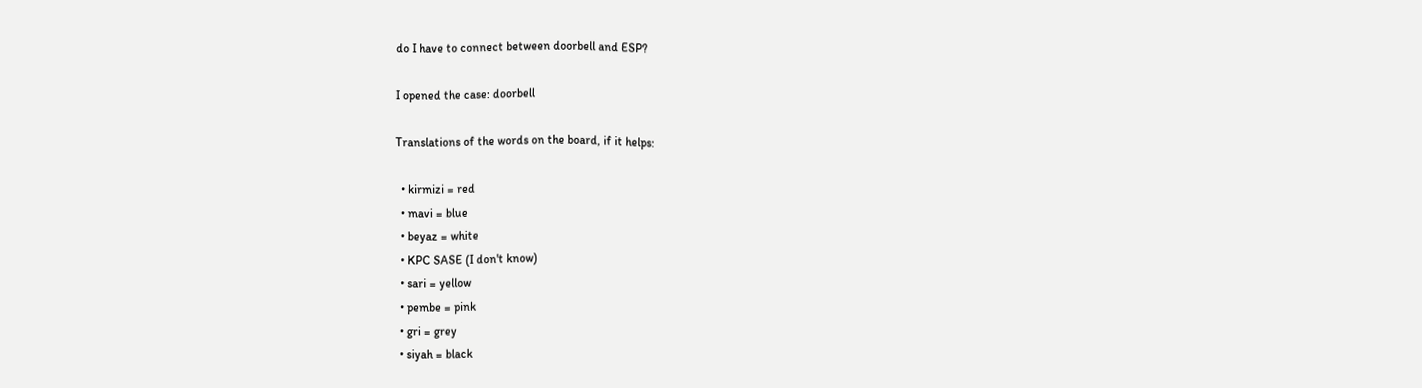do I have to connect between doorbell and ESP?

I opened the case: doorbell

Translations of the words on the board, if it helps:

  • kirmizi = red
  • mavi = blue
  • beyaz = white
  • KPC SASE (I don't know)
  • sari = yellow
  • pembe = pink
  • gri = grey
  • siyah = black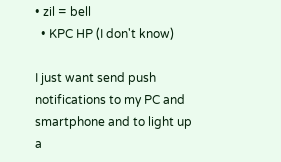• zil = bell
  • KPC HP (I don't know)

I just want send push notifications to my PC and smartphone and to light up a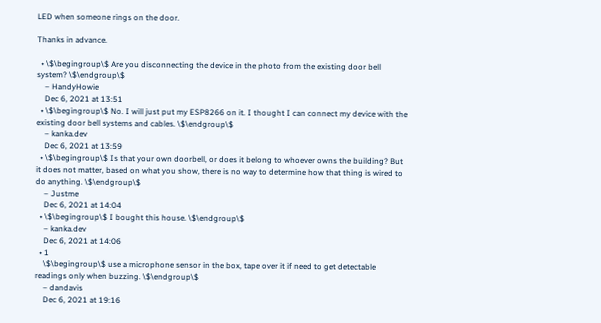LED when someone rings on the door.

Thanks in advance.

  • \$\begingroup\$ Are you disconnecting the device in the photo from the existing door bell system? \$\endgroup\$
    – HandyHowie
    Dec 6, 2021 at 13:51
  • \$\begingroup\$ No. I will just put my ESP8266 on it. I thought I can connect my device with the existing door bell systems and cables. \$\endgroup\$
    – kanka.dev
    Dec 6, 2021 at 13:59
  • \$\begingroup\$ Is that your own doorbell, or does it belong to whoever owns the building? But it does not matter, based on what you show, there is no way to determine how that thing is wired to do anything. \$\endgroup\$
    – Justme
    Dec 6, 2021 at 14:04
  • \$\begingroup\$ I bought this house. \$\endgroup\$
    – kanka.dev
    Dec 6, 2021 at 14:06
  • 1
    \$\begingroup\$ use a microphone sensor in the box, tape over it if need to get detectable readings only when buzzing. \$\endgroup\$
    – dandavis
    Dec 6, 2021 at 19:16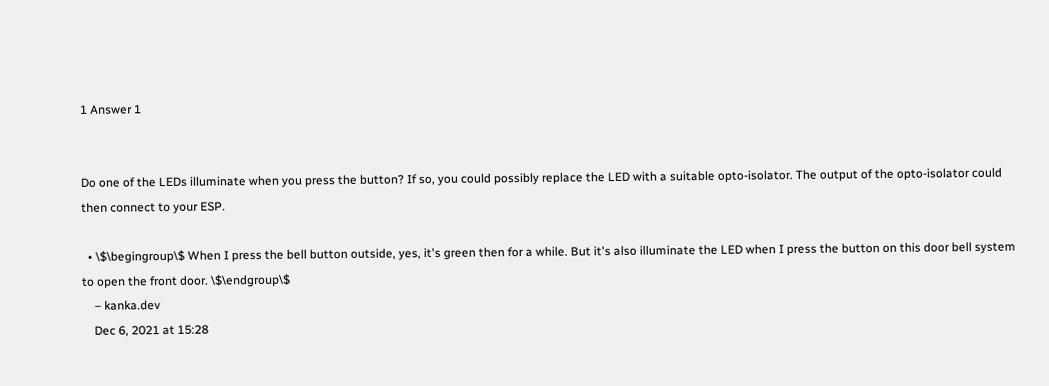1 Answer 1


Do one of the LEDs illuminate when you press the button? If so, you could possibly replace the LED with a suitable opto-isolator. The output of the opto-isolator could then connect to your ESP.

  • \$\begingroup\$ When I press the bell button outside, yes, it's green then for a while. But it's also illuminate the LED when I press the button on this door bell system to open the front door. \$\endgroup\$
    – kanka.dev
    Dec 6, 2021 at 15:28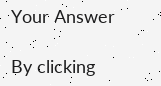Your Answer

By clicking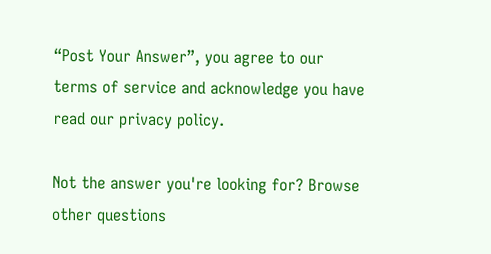“Post Your Answer”, you agree to our terms of service and acknowledge you have read our privacy policy.

Not the answer you're looking for? Browse other questions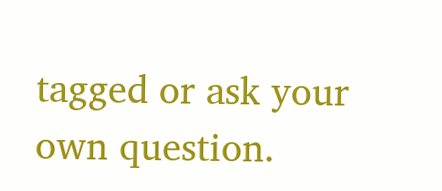tagged or ask your own question.